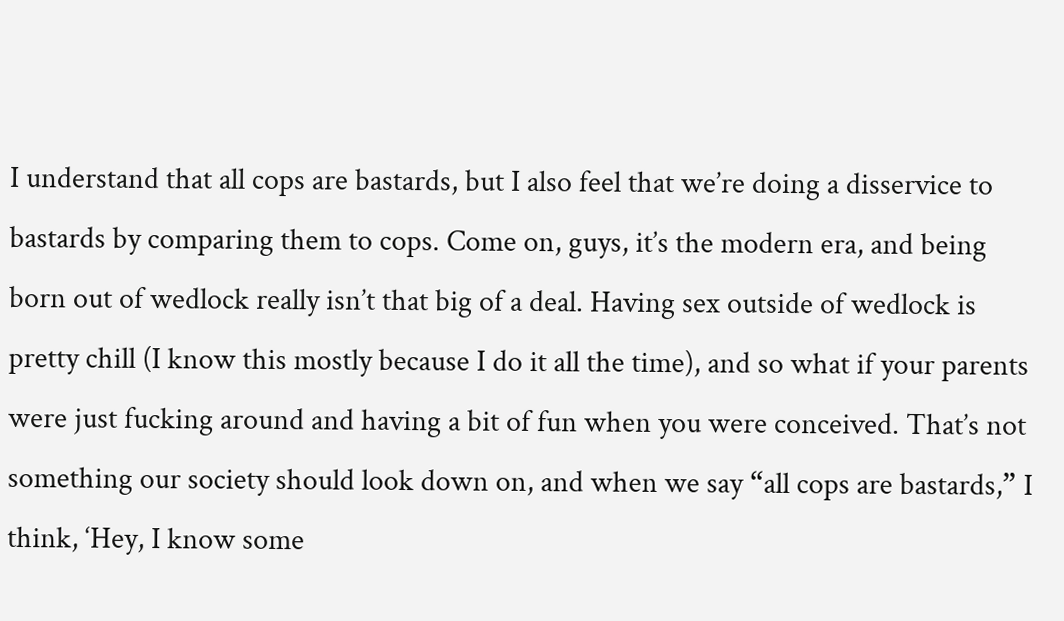I understand that all cops are bastards, but I also feel that we’re doing a disservice to bastards by comparing them to cops. Come on, guys, it’s the modern era, and being born out of wedlock really isn’t that big of a deal. Having sex outside of wedlock is pretty chill (I know this mostly because I do it all the time), and so what if your parents were just fucking around and having a bit of fun when you were conceived. That’s not something our society should look down on, and when we say “all cops are bastards,” I think, ‘Hey, I know some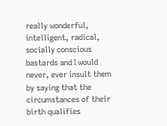really wonderful, intelligent, radical, socially conscious bastards and I would never, ever insult them by saying that the circumstances of their birth qualifies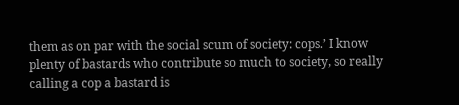them as on par with the social scum of society: cops.’ I know plenty of bastards who contribute so much to society, so really calling a cop a bastard is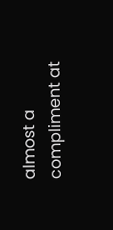almost a compliment at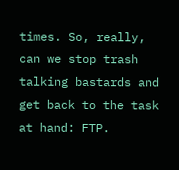times. So, really, can we stop trash talking bastards and get back to the task at hand: FTP.